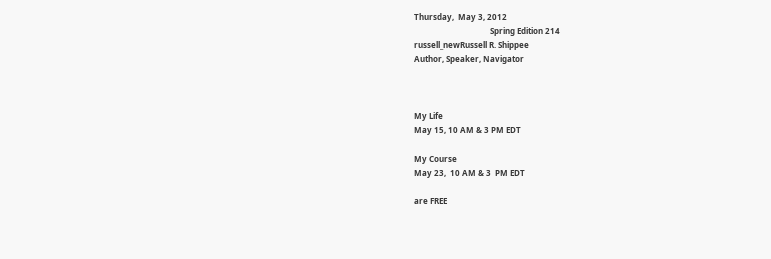Thursday,  May 3, 2012
                                      Spring Edition 214
russell_newRussell R. Shippee
Author, Speaker, Navigator



My Life
May 15, 10 AM & 3 PM EDT

My Course
May 23,  10 AM & 3  PM EDT

are FREE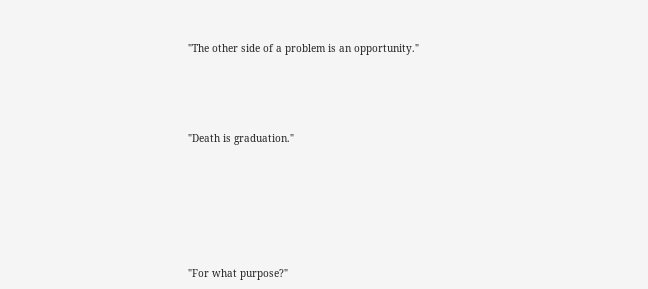"The other side of a problem is an opportunity."





"Death is graduation."








"For what purpose?"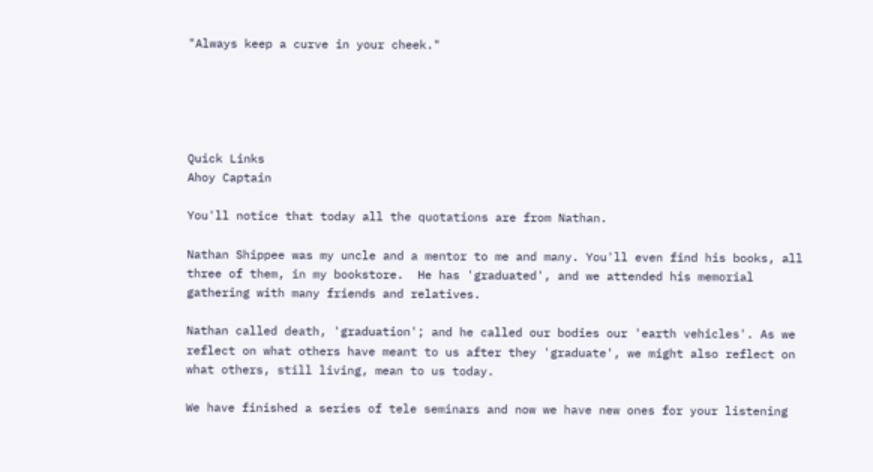"Always keep a curve in your cheek."





Quick Links
Ahoy Captain

You'll notice that today all the quotations are from Nathan.

Nathan Shippee was my uncle and a mentor to me and many. You'll even find his books, all three of them, in my bookstore.  He has 'graduated', and we attended his memorial gathering with many friends and relatives.

Nathan called death, 'graduation'; and he called our bodies our 'earth vehicles'. As we reflect on what others have meant to us after they 'graduate', we might also reflect on what others, still living, mean to us today.

We have finished a series of tele seminars and now we have new ones for your listening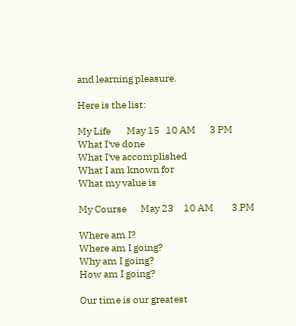and learning pleasure.

Here is the list:

My Life        May 15   10 AM       3 PM
What I've done
What I've accomplished
What I am known for
What my value is

My Course       May 23     10 AM         3 PM

Where am I?
Where am I going?
Why am I going?
How am I going?

Our time is our greatest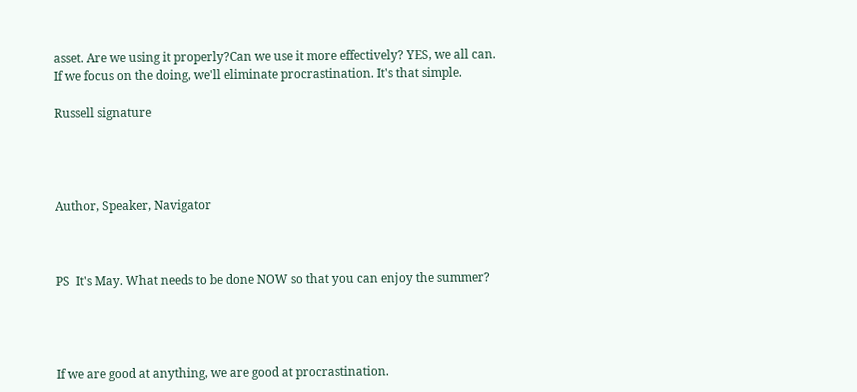asset. Are we using it properly?Can we use it more effectively? YES, we all can.  If we focus on the doing, we'll eliminate procrastination. It's that simple.

Russell signature




Author, Speaker, Navigator



PS  It's May. What needs to be done NOW so that you can enjoy the summer?




If we are good at anything, we are good at procrastination.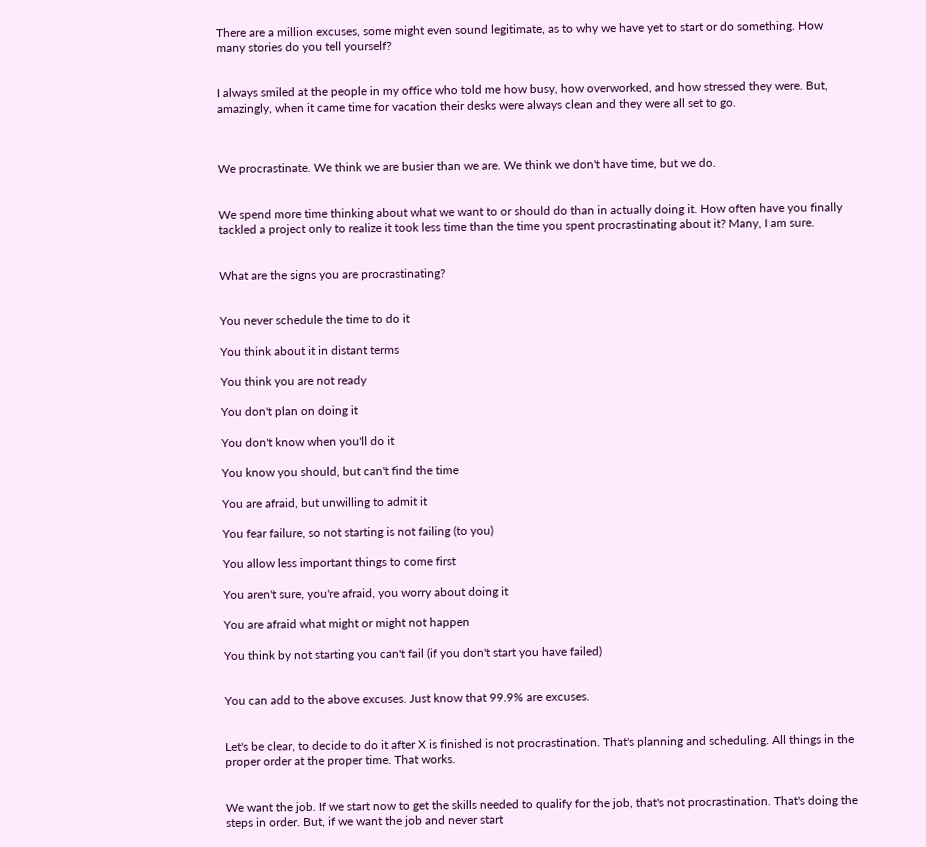There are a million excuses, some might even sound legitimate, as to why we have yet to start or do something. How many stories do you tell yourself?


I always smiled at the people in my office who told me how busy, how overworked, and how stressed they were. But, amazingly, when it came time for vacation their desks were always clean and they were all set to go.



We procrastinate. We think we are busier than we are. We think we don't have time, but we do.


We spend more time thinking about what we want to or should do than in actually doing it. How often have you finally tackled a project only to realize it took less time than the time you spent procrastinating about it? Many, I am sure.


What are the signs you are procrastinating?


You never schedule the time to do it

You think about it in distant terms

You think you are not ready

You don't plan on doing it

You don't know when you'll do it

You know you should, but can't find the time

You are afraid, but unwilling to admit it

You fear failure, so not starting is not failing (to you)

You allow less important things to come first

You aren't sure, you're afraid, you worry about doing it

You are afraid what might or might not happen

You think by not starting you can't fail (if you don't start you have failed)


You can add to the above excuses. Just know that 99.9% are excuses.


Let's be clear, to decide to do it after X is finished is not procrastination. That's planning and scheduling. All things in the proper order at the proper time. That works.


We want the job. If we start now to get the skills needed to qualify for the job, that's not procrastination. That's doing the steps in order. But, if we want the job and never start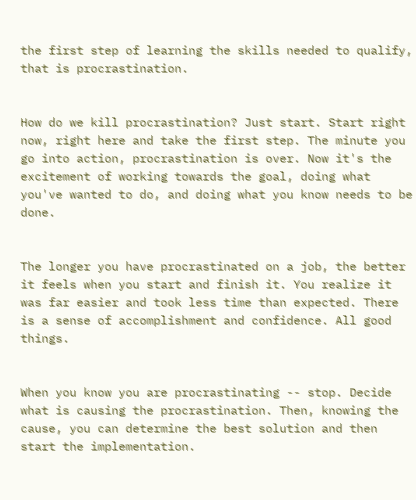the first step of learning the skills needed to qualify, that is procrastination.


How do we kill procrastination? Just start. Start right now, right here and take the first step. The minute you go into action, procrastination is over. Now it's the excitement of working towards the goal, doing what you've wanted to do, and doing what you know needs to be done.


The longer you have procrastinated on a job, the better it feels when you start and finish it. You realize it was far easier and took less time than expected. There is a sense of accomplishment and confidence. All good things.


When you know you are procrastinating -- stop. Decide what is causing the procrastination. Then, knowing the cause, you can determine the best solution and then start the implementation.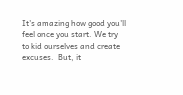It's amazing how good you'll feel once you start. We try to kid ourselves and create excuses.  But, it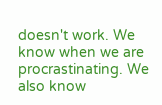doesn't work. We know when we are procrastinating. We also know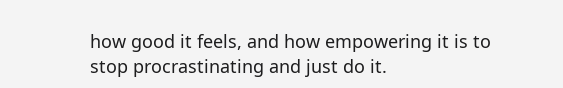how good it feels, and how empowering it is to stop procrastinating and just do it.